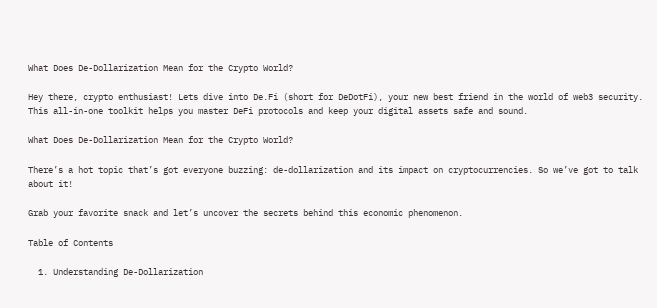What Does De-Dollarization Mean for the Crypto World?

Hey there, crypto enthusiast! Lets dive into De.Fi (short for DeDotFi), your new best friend in the world of web3 security. This all-in-one toolkit helps you master DeFi protocols and keep your digital assets safe and sound.

What Does De-Dollarization Mean for the Crypto World?

There’s a hot topic that’s got everyone buzzing: de-dollarization and its impact on cryptocurrencies. So we’ve got to talk about it!

Grab your favorite snack and let’s uncover the secrets behind this economic phenomenon.

Table of Contents

  1. Understanding De-Dollarization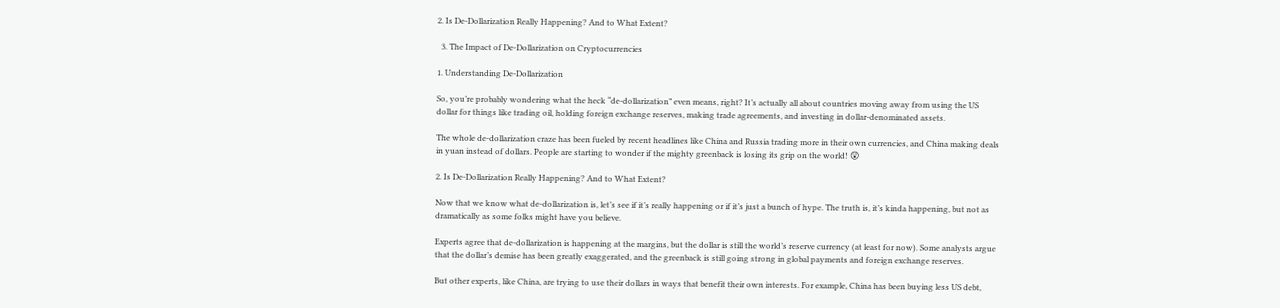2. Is De-Dollarization Really Happening? And to What Extent?

  3. The Impact of De-Dollarization on Cryptocurrencies

1. Understanding De-Dollarization

So, you’re probably wondering what the heck “de-dollarization” even means, right? It’s actually all about countries moving away from using the US dollar for things like trading oil, holding foreign exchange reserves, making trade agreements, and investing in dollar-denominated assets.

The whole de-dollarization craze has been fueled by recent headlines like China and Russia trading more in their own currencies, and China making deals in yuan instead of dollars. People are starting to wonder if the mighty greenback is losing its grip on the world! 😲

2. Is De-Dollarization Really Happening? And to What Extent?

Now that we know what de-dollarization is, let’s see if it’s really happening or if it’s just a bunch of hype. The truth is, it’s kinda happening, but not as dramatically as some folks might have you believe.

Experts agree that de-dollarization is happening at the margins, but the dollar is still the world’s reserve currency (at least for now). Some analysts argue that the dollar’s demise has been greatly exaggerated, and the greenback is still going strong in global payments and foreign exchange reserves.

But other experts, like China, are trying to use their dollars in ways that benefit their own interests. For example, China has been buying less US debt,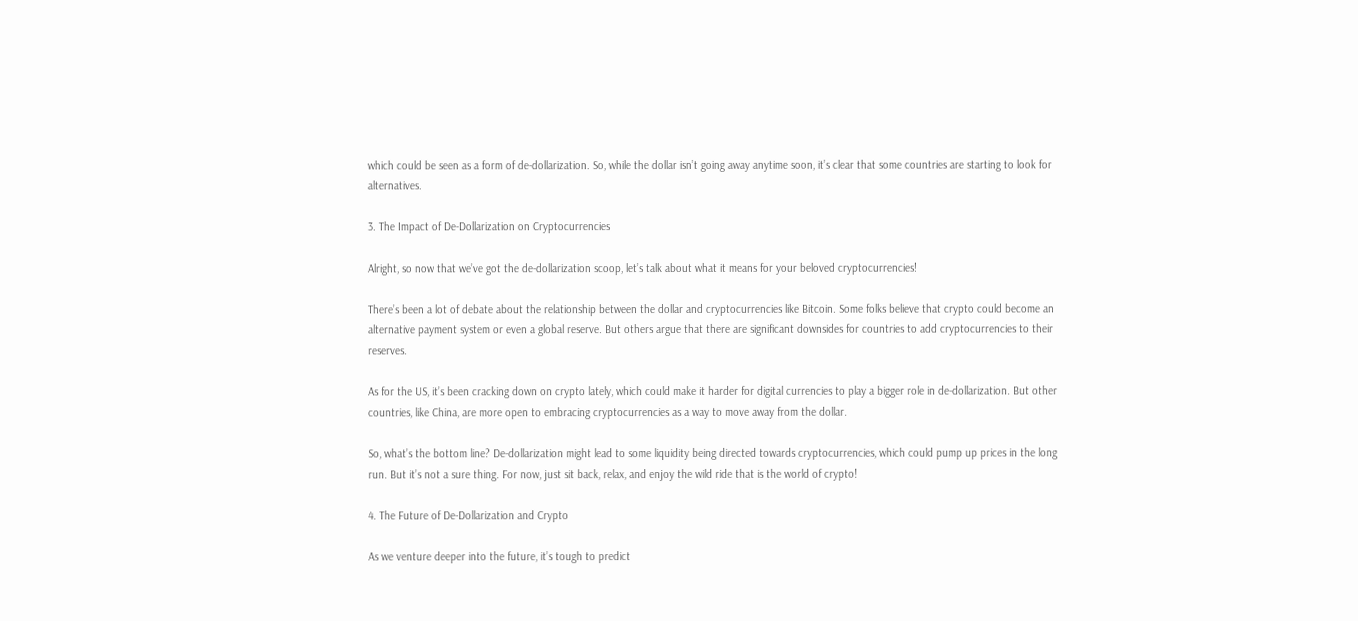which could be seen as a form of de-dollarization. So, while the dollar isn’t going away anytime soon, it’s clear that some countries are starting to look for alternatives.

3. The Impact of De-Dollarization on Cryptocurrencies

Alright, so now that we’ve got the de-dollarization scoop, let’s talk about what it means for your beloved cryptocurrencies!

There’s been a lot of debate about the relationship between the dollar and cryptocurrencies like Bitcoin. Some folks believe that crypto could become an alternative payment system or even a global reserve. But others argue that there are significant downsides for countries to add cryptocurrencies to their reserves.

As for the US, it’s been cracking down on crypto lately, which could make it harder for digital currencies to play a bigger role in de-dollarization. But other countries, like China, are more open to embracing cryptocurrencies as a way to move away from the dollar.

So, what’s the bottom line? De-dollarization might lead to some liquidity being directed towards cryptocurrencies, which could pump up prices in the long run. But it’s not a sure thing. For now, just sit back, relax, and enjoy the wild ride that is the world of crypto!

4. The Future of De-Dollarization and Crypto

As we venture deeper into the future, it’s tough to predict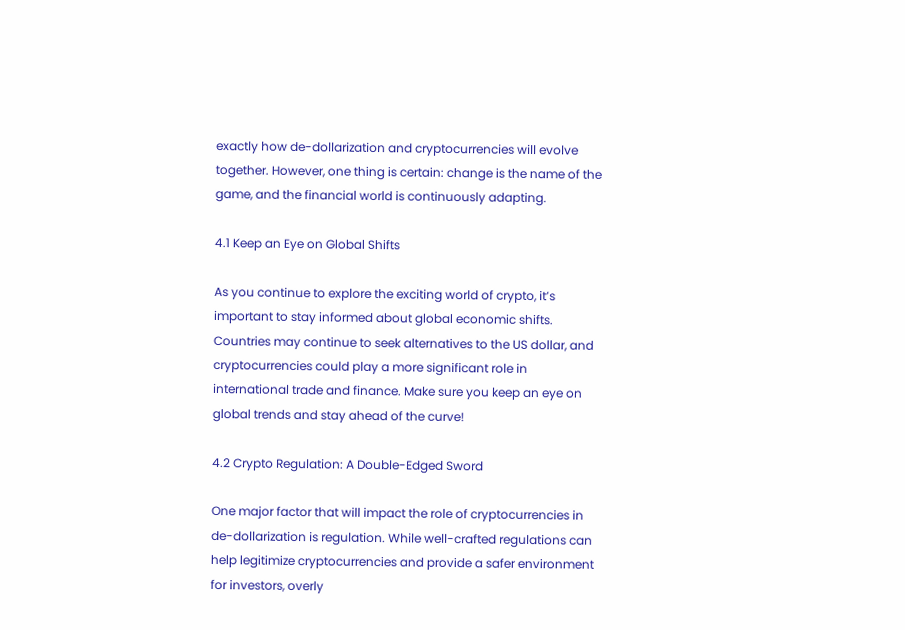exactly how de-dollarization and cryptocurrencies will evolve together. However, one thing is certain: change is the name of the game, and the financial world is continuously adapting.

4.1 Keep an Eye on Global Shifts

As you continue to explore the exciting world of crypto, it’s important to stay informed about global economic shifts. Countries may continue to seek alternatives to the US dollar, and cryptocurrencies could play a more significant role in international trade and finance. Make sure you keep an eye on global trends and stay ahead of the curve!

4.2 Crypto Regulation: A Double-Edged Sword

One major factor that will impact the role of cryptocurrencies in de-dollarization is regulation. While well-crafted regulations can help legitimize cryptocurrencies and provide a safer environment for investors, overly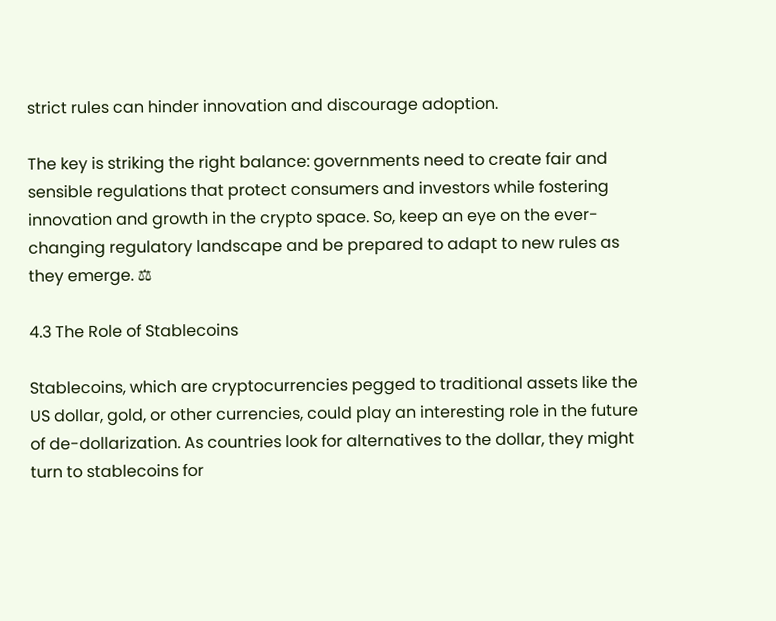strict rules can hinder innovation and discourage adoption.

The key is striking the right balance: governments need to create fair and sensible regulations that protect consumers and investors while fostering innovation and growth in the crypto space. So, keep an eye on the ever-changing regulatory landscape and be prepared to adapt to new rules as they emerge. ⚖

4.3 The Role of Stablecoins

Stablecoins, which are cryptocurrencies pegged to traditional assets like the US dollar, gold, or other currencies, could play an interesting role in the future of de-dollarization. As countries look for alternatives to the dollar, they might turn to stablecoins for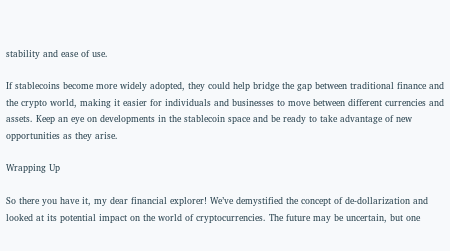stability and ease of use.

If stablecoins become more widely adopted, they could help bridge the gap between traditional finance and the crypto world, making it easier for individuals and businesses to move between different currencies and assets. Keep an eye on developments in the stablecoin space and be ready to take advantage of new opportunities as they arise.

Wrapping Up

So there you have it, my dear financial explorer! We’ve demystified the concept of de-dollarization and looked at its potential impact on the world of cryptocurrencies. The future may be uncertain, but one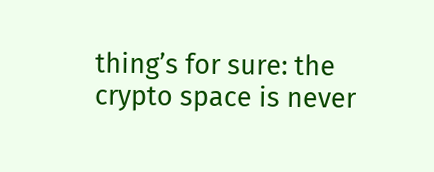thing’s for sure: the crypto space is never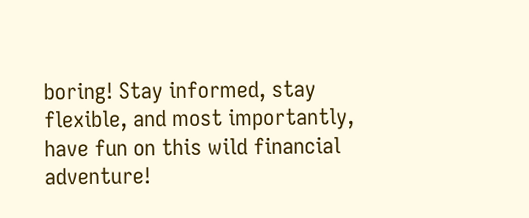boring! Stay informed, stay flexible, and most importantly, have fun on this wild financial adventure!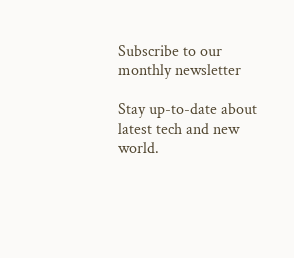Subscribe to our monthly newsletter

Stay up-to-date about latest tech and new world.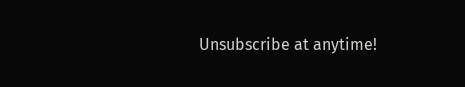Unsubscribe at anytime!